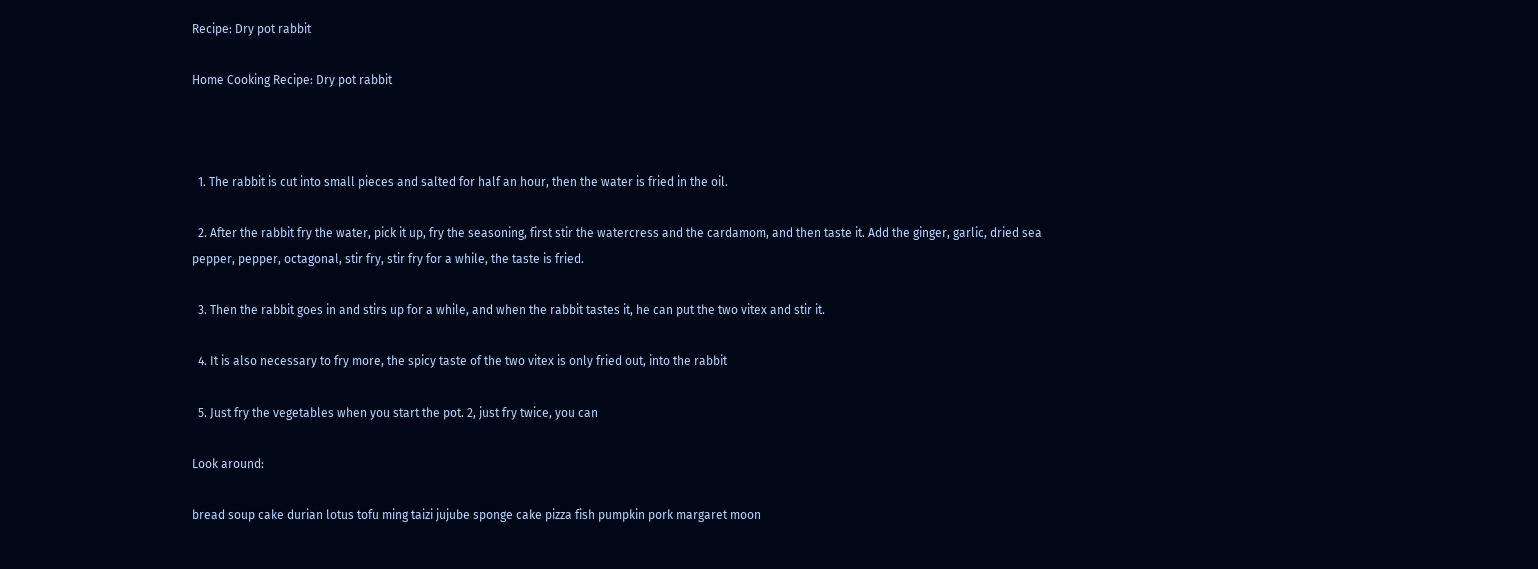Recipe: Dry pot rabbit

Home Cooking Recipe: Dry pot rabbit



  1. The rabbit is cut into small pieces and salted for half an hour, then the water is fried in the oil.

  2. After the rabbit fry the water, pick it up, fry the seasoning, first stir the watercress and the cardamom, and then taste it. Add the ginger, garlic, dried sea pepper, pepper, octagonal, stir fry, stir fry for a while, the taste is fried.

  3. Then the rabbit goes in and stirs up for a while, and when the rabbit tastes it, he can put the two vitex and stir it.

  4. It is also necessary to fry more, the spicy taste of the two vitex is only fried out, into the rabbit

  5. Just fry the vegetables when you start the pot. 2, just fry twice, you can

Look around:

bread soup cake durian lotus tofu ming taizi jujube sponge cake pizza fish pumpkin pork margaret moon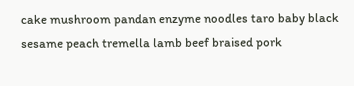cake mushroom pandan enzyme noodles taro baby black sesame peach tremella lamb beef braised pork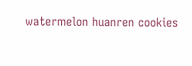watermelon huanren cookies